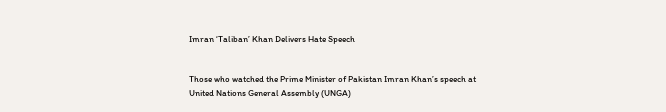Imran ‘Taliban’ Khan Delivers Hate Speech


Those who watched the Prime Minister of Pakistan Imran Khan’s speech at United Nations General Assembly (UNGA)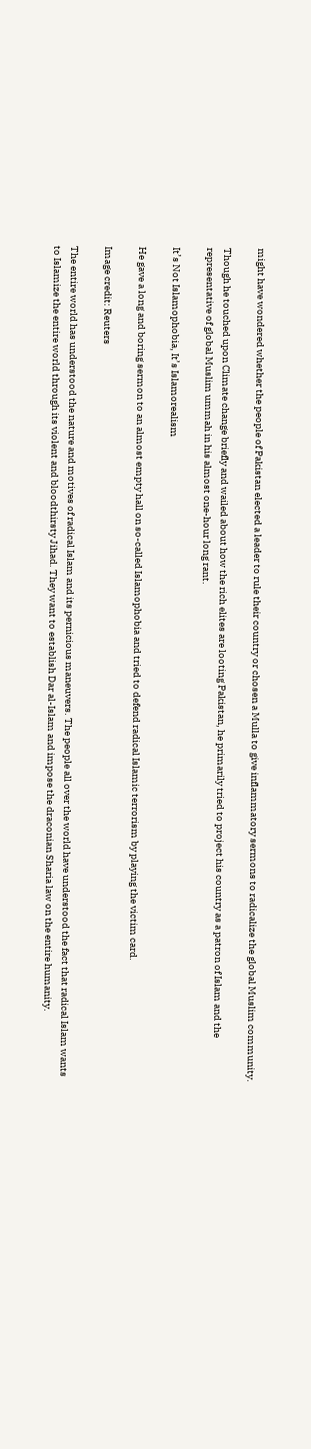might have wondered whether the people of Pakistan elected a leader to rule their country or chosen a Mulla to give inflammatory sermons to radicalize the global Muslim community.

Though he touched upon Climate change briefly and wailed about how the rich elites are looting Pakistan, he primarily tried to project his country as a patron of Islam and the representative of global Muslim ummah in his almost one-hour long rant.

It’s Not Islamophobia, It’s Islamorealism

He gave a long and boring sermon to an almost empty hall on so-called Islamophobia and tried to defend radical Islamic terrorism by playing the victim card.

Image credit: Reuters

The entire world has understood the nature and motives of radical Islam and its pernicious maneuvers. The people all over the world have understood the fact that radical Islam wants to Islamize the entire world through its violent and bloodthirsty Jihad. They want to establish Dar al-Islam and impose the draconian Sharia law on the entire humanity.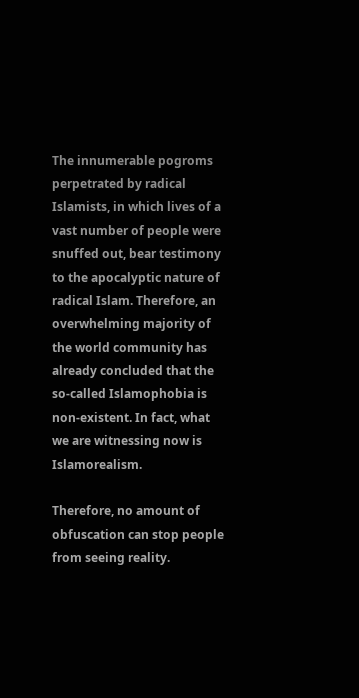The innumerable pogroms perpetrated by radical Islamists, in which lives of a vast number of people were snuffed out, bear testimony to the apocalyptic nature of radical Islam. Therefore, an overwhelming majority of the world community has already concluded that the so-called Islamophobia is non-existent. In fact, what we are witnessing now is Islamorealism.

Therefore, no amount of obfuscation can stop people from seeing reality.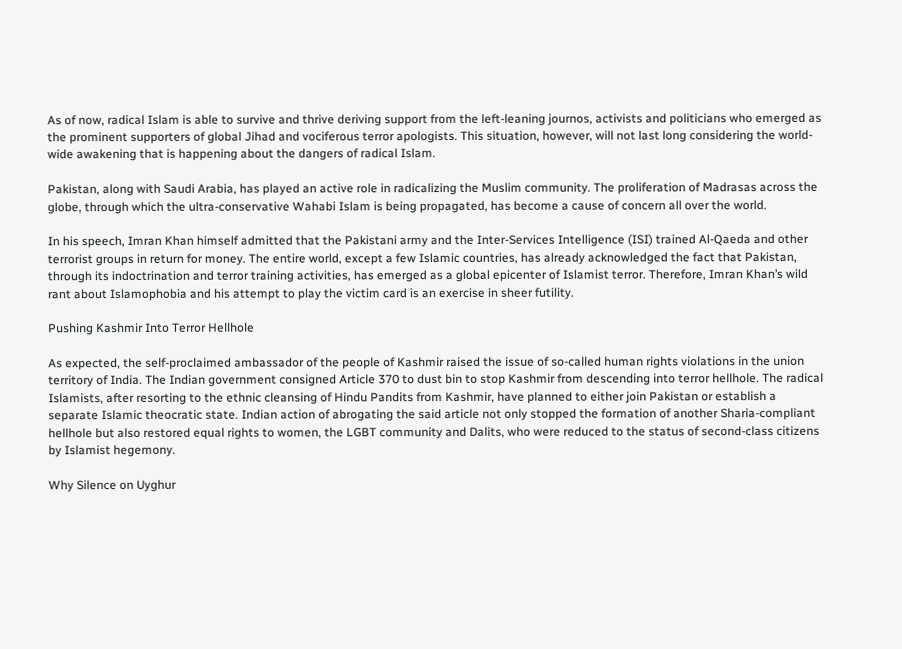As of now, radical Islam is able to survive and thrive deriving support from the left-leaning journos, activists and politicians who emerged as the prominent supporters of global Jihad and vociferous terror apologists. This situation, however, will not last long considering the world-wide awakening that is happening about the dangers of radical Islam.

Pakistan, along with Saudi Arabia, has played an active role in radicalizing the Muslim community. The proliferation of Madrasas across the globe, through which the ultra-conservative Wahabi Islam is being propagated, has become a cause of concern all over the world.

In his speech, Imran Khan himself admitted that the Pakistani army and the Inter-Services Intelligence (ISI) trained Al-Qaeda and other terrorist groups in return for money. The entire world, except a few Islamic countries, has already acknowledged the fact that Pakistan, through its indoctrination and terror training activities, has emerged as a global epicenter of Islamist terror. Therefore, Imran Khan’s wild rant about Islamophobia and his attempt to play the victim card is an exercise in sheer futility.

Pushing Kashmir Into Terror Hellhole

As expected, the self-proclaimed ambassador of the people of Kashmir raised the issue of so-called human rights violations in the union territory of India. The Indian government consigned Article 370 to dust bin to stop Kashmir from descending into terror hellhole. The radical Islamists, after resorting to the ethnic cleansing of Hindu Pandits from Kashmir, have planned to either join Pakistan or establish a separate Islamic theocratic state. Indian action of abrogating the said article not only stopped the formation of another Sharia-compliant hellhole but also restored equal rights to women, the LGBT community and Dalits, who were reduced to the status of second-class citizens by Islamist hegemony.

Why Silence on Uyghur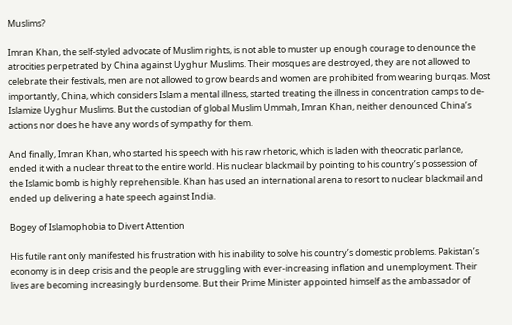Muslims?

Imran Khan, the self-styled advocate of Muslim rights, is not able to muster up enough courage to denounce the atrocities perpetrated by China against Uyghur Muslims. Their mosques are destroyed, they are not allowed to celebrate their festivals, men are not allowed to grow beards and women are prohibited from wearing burqas. Most importantly, China, which considers Islam a mental illness, started treating the illness in concentration camps to de-Islamize Uyghur Muslims. But the custodian of global Muslim Ummah, Imran Khan, neither denounced China’s actions nor does he have any words of sympathy for them.

And finally, Imran Khan, who started his speech with his raw rhetoric, which is laden with theocratic parlance, ended it with a nuclear threat to the entire world. His nuclear blackmail by pointing to his country’s possession of the Islamic bomb is highly reprehensible. Khan has used an international arena to resort to nuclear blackmail and ended up delivering a hate speech against India.

Bogey of Islamophobia to Divert Attention

His futile rant only manifested his frustration with his inability to solve his country’s domestic problems. Pakistan’s economy is in deep crisis and the people are struggling with ever-increasing inflation and unemployment. Their lives are becoming increasingly burdensome. But their Prime Minister appointed himself as the ambassador of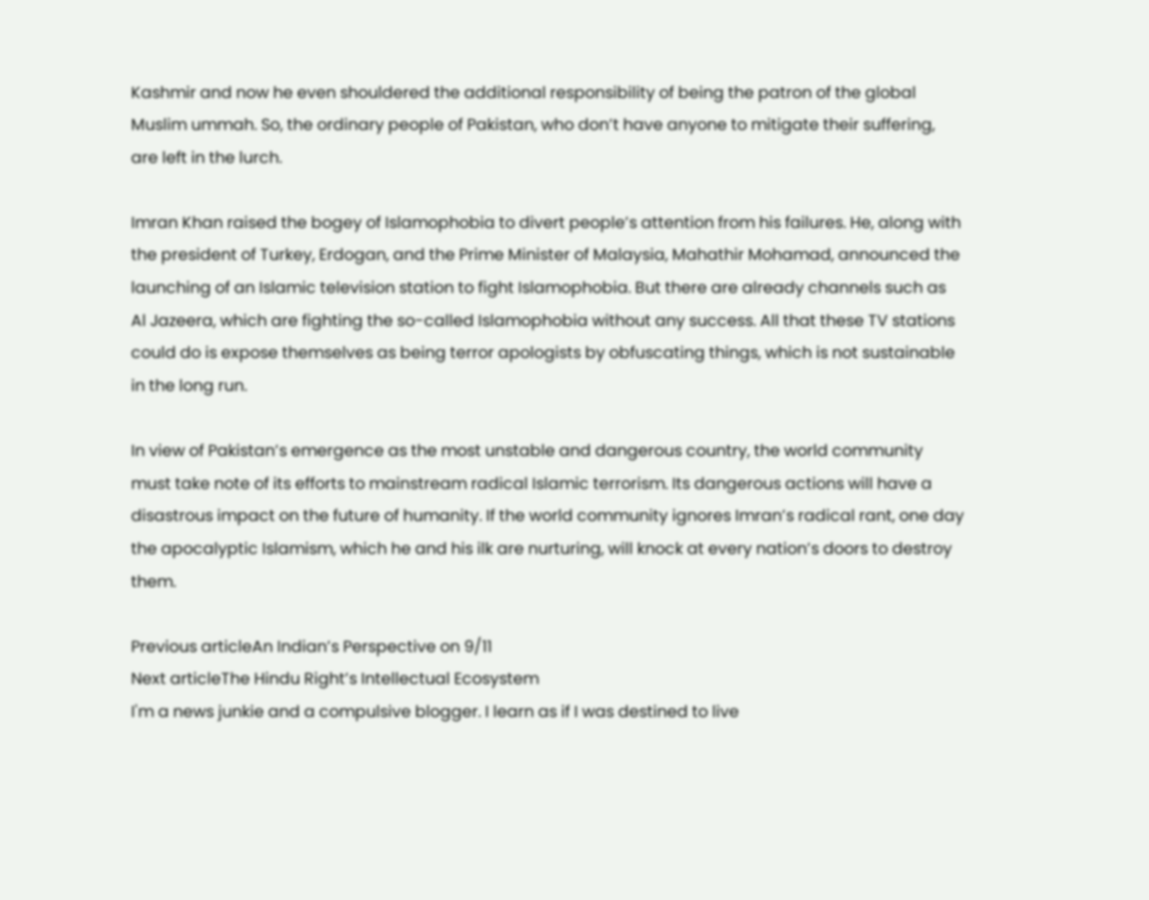Kashmir and now he even shouldered the additional responsibility of being the patron of the global Muslim ummah. So, the ordinary people of Pakistan, who don’t have anyone to mitigate their suffering, are left in the lurch.

Imran Khan raised the bogey of Islamophobia to divert people’s attention from his failures. He, along with the president of Turkey, Erdogan, and the Prime Minister of Malaysia, Mahathir Mohamad, announced the launching of an Islamic television station to fight Islamophobia. But there are already channels such as Al Jazeera, which are fighting the so-called Islamophobia without any success. All that these TV stations could do is expose themselves as being terror apologists by obfuscating things, which is not sustainable in the long run.

In view of Pakistan’s emergence as the most unstable and dangerous country, the world community must take note of its efforts to mainstream radical Islamic terrorism. Its dangerous actions will have a disastrous impact on the future of humanity. If the world community ignores Imran’s radical rant, one day the apocalyptic Islamism, which he and his ilk are nurturing, will knock at every nation’s doors to destroy them.

Previous articleAn Indian’s Perspective on 9/11
Next articleThe Hindu Right’s Intellectual Ecosystem
I'm a news junkie and a compulsive blogger. I learn as if I was destined to live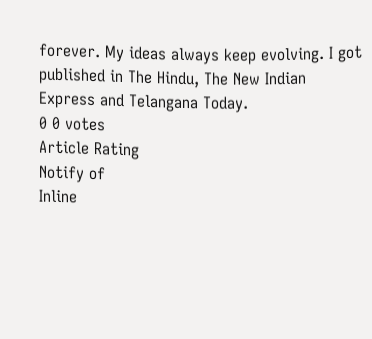forever. My ideas always keep evolving. I got published in The Hindu, The New Indian Express and Telangana Today.
0 0 votes
Article Rating
Notify of
Inline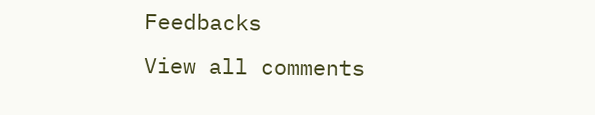Feedbacks
View all comments